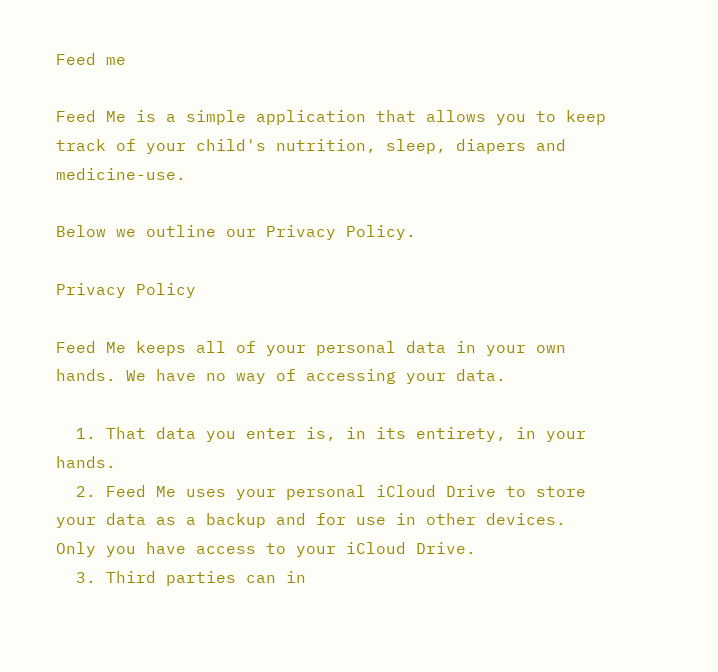Feed me

Feed Me is a simple application that allows you to keep track of your child's nutrition, sleep, diapers and medicine-use.

Below we outline our Privacy Policy.

Privacy Policy

Feed Me keeps all of your personal data in your own hands. We have no way of accessing your data.

  1. That data you enter is, in its entirety, in your hands.
  2. Feed Me uses your personal iCloud Drive to store your data as a backup and for use in other devices. Only you have access to your iCloud Drive.
  3. Third parties can in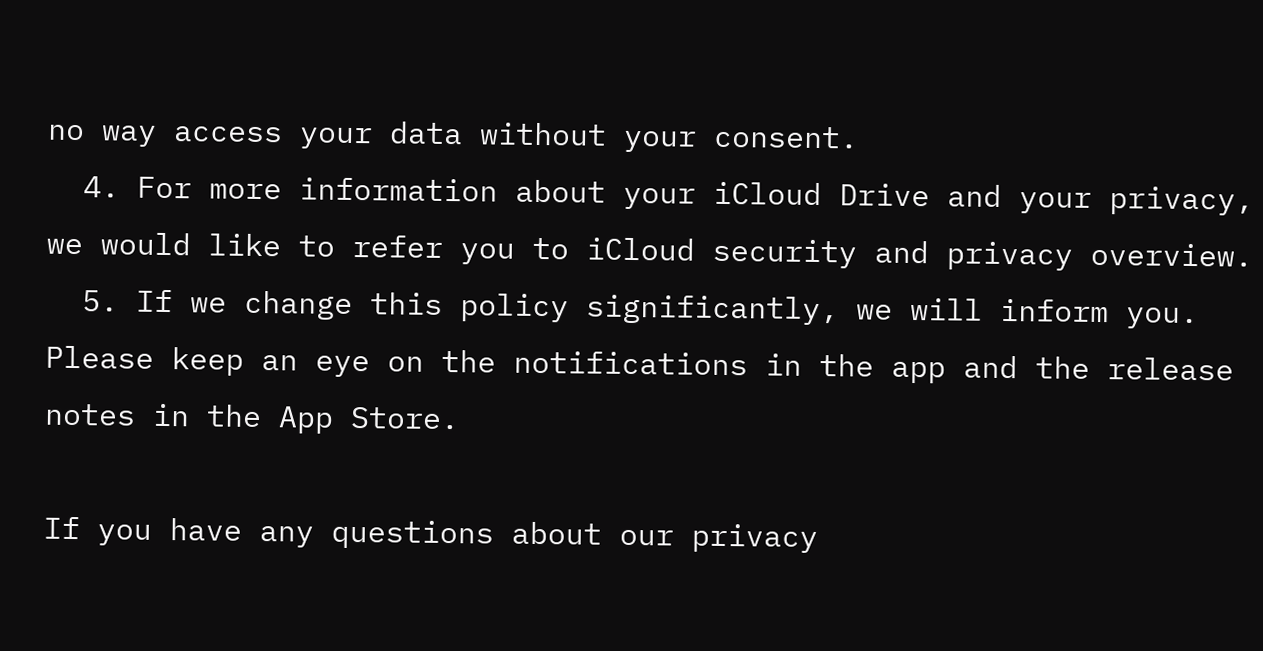no way access your data without your consent.
  4. For more information about your iCloud Drive and your privacy, we would like to refer you to iCloud security and privacy overview.
  5. If we change this policy significantly, we will inform you. Please keep an eye on the notifications in the app and the release notes in the App Store.

If you have any questions about our privacy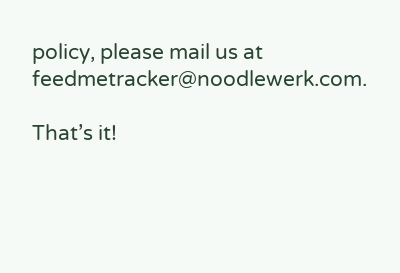policy, please mail us at feedmetracker@noodlewerk.com.

That’s it!